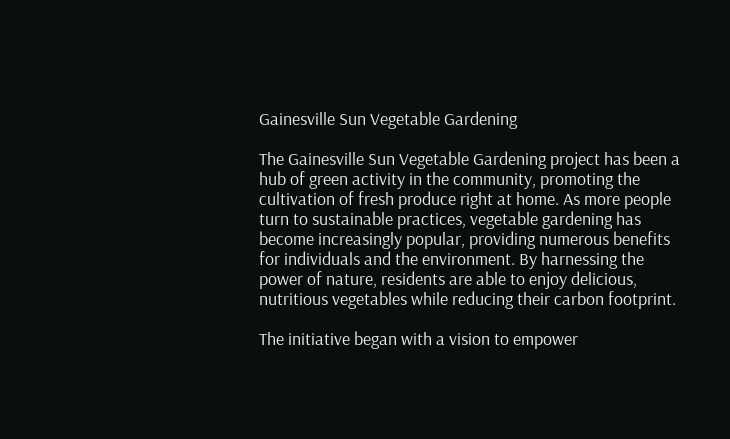Gainesville Sun Vegetable Gardening

The Gainesville Sun Vegetable Gardening project has been a hub of green activity in the community, promoting the cultivation of fresh produce right at home. As more people turn to sustainable practices, vegetable gardening has become increasingly popular, providing numerous benefits for individuals and the environment. By harnessing the power of nature, residents are able to enjoy delicious, nutritious vegetables while reducing their carbon footprint.

The initiative began with a vision to empower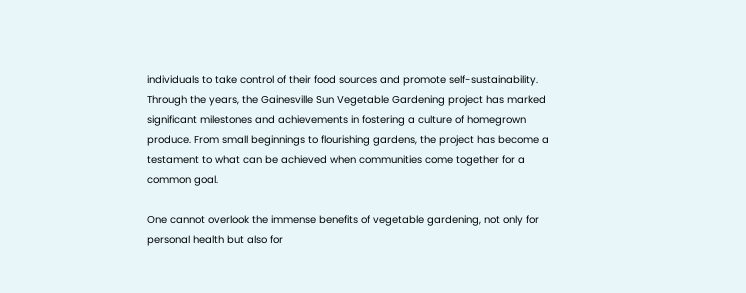individuals to take control of their food sources and promote self-sustainability. Through the years, the Gainesville Sun Vegetable Gardening project has marked significant milestones and achievements in fostering a culture of homegrown produce. From small beginnings to flourishing gardens, the project has become a testament to what can be achieved when communities come together for a common goal.

One cannot overlook the immense benefits of vegetable gardening, not only for personal health but also for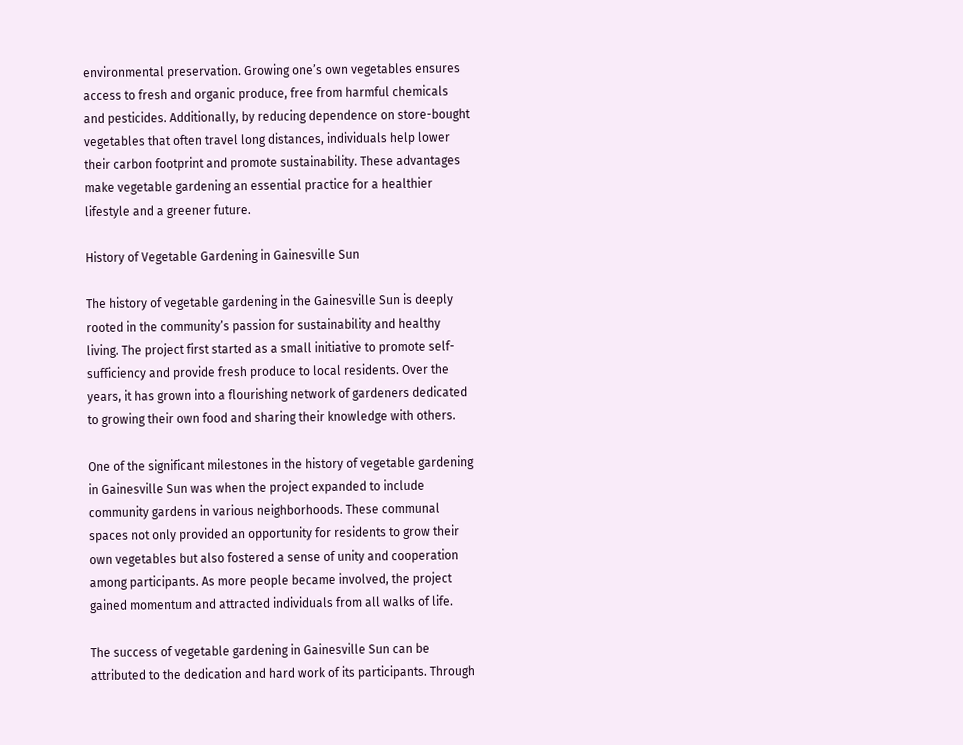environmental preservation. Growing one’s own vegetables ensures access to fresh and organic produce, free from harmful chemicals and pesticides. Additionally, by reducing dependence on store-bought vegetables that often travel long distances, individuals help lower their carbon footprint and promote sustainability. These advantages make vegetable gardening an essential practice for a healthier lifestyle and a greener future.

History of Vegetable Gardening in Gainesville Sun

The history of vegetable gardening in the Gainesville Sun is deeply rooted in the community’s passion for sustainability and healthy living. The project first started as a small initiative to promote self-sufficiency and provide fresh produce to local residents. Over the years, it has grown into a flourishing network of gardeners dedicated to growing their own food and sharing their knowledge with others.

One of the significant milestones in the history of vegetable gardening in Gainesville Sun was when the project expanded to include community gardens in various neighborhoods. These communal spaces not only provided an opportunity for residents to grow their own vegetables but also fostered a sense of unity and cooperation among participants. As more people became involved, the project gained momentum and attracted individuals from all walks of life.

The success of vegetable gardening in Gainesville Sun can be attributed to the dedication and hard work of its participants. Through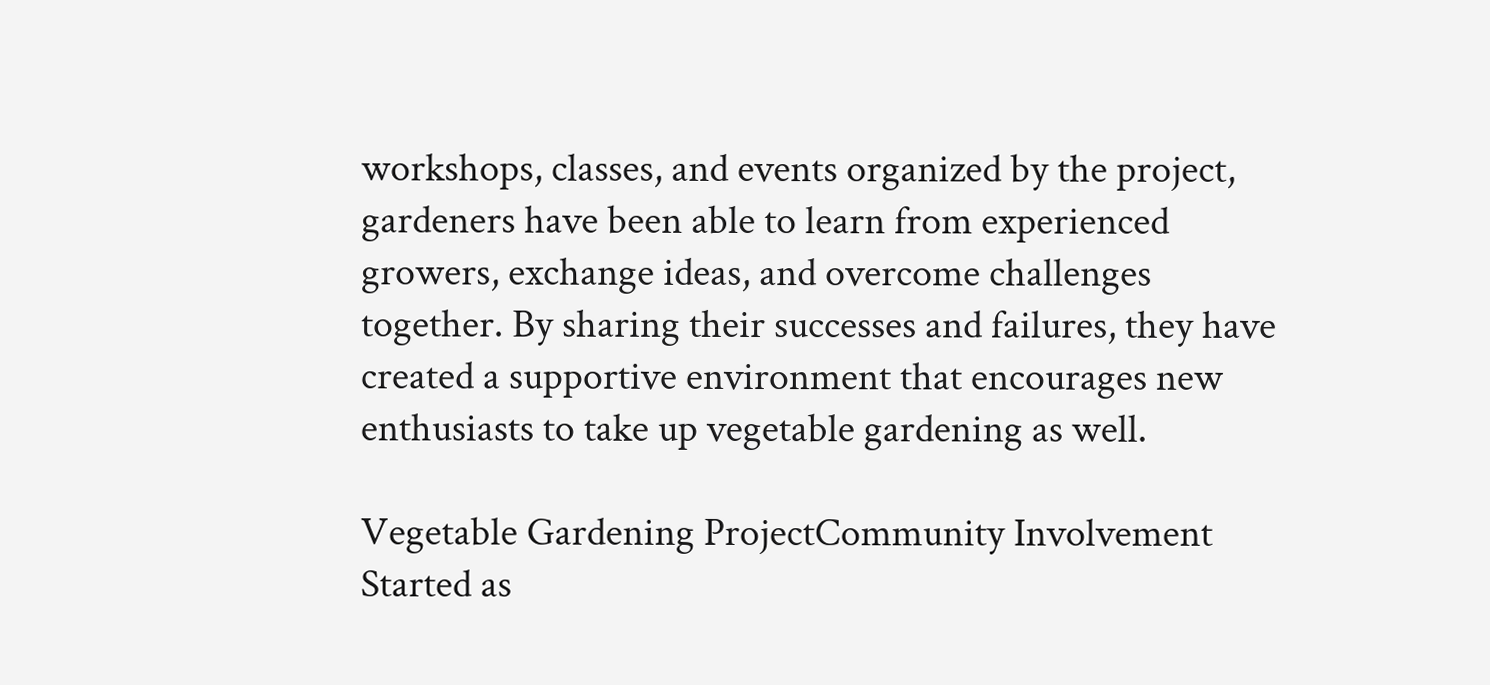workshops, classes, and events organized by the project, gardeners have been able to learn from experienced growers, exchange ideas, and overcome challenges together. By sharing their successes and failures, they have created a supportive environment that encourages new enthusiasts to take up vegetable gardening as well.

Vegetable Gardening ProjectCommunity Involvement
Started as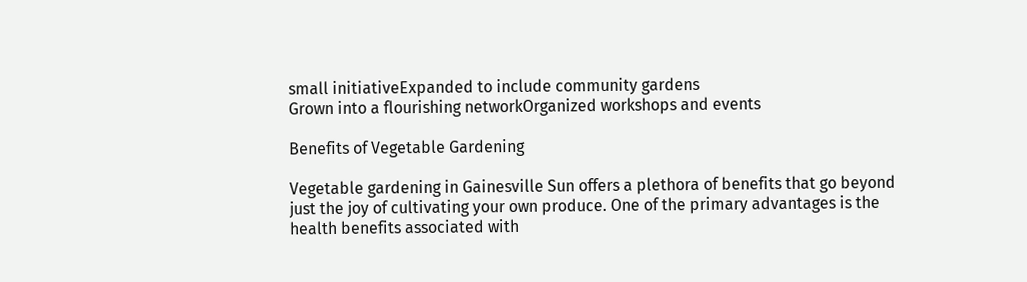small initiativeExpanded to include community gardens
Grown into a flourishing networkOrganized workshops and events

Benefits of Vegetable Gardening

Vegetable gardening in Gainesville Sun offers a plethora of benefits that go beyond just the joy of cultivating your own produce. One of the primary advantages is the health benefits associated with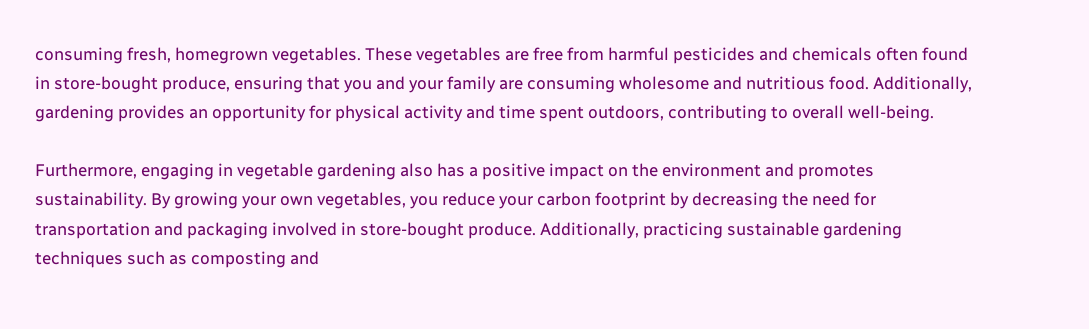consuming fresh, homegrown vegetables. These vegetables are free from harmful pesticides and chemicals often found in store-bought produce, ensuring that you and your family are consuming wholesome and nutritious food. Additionally, gardening provides an opportunity for physical activity and time spent outdoors, contributing to overall well-being.

Furthermore, engaging in vegetable gardening also has a positive impact on the environment and promotes sustainability. By growing your own vegetables, you reduce your carbon footprint by decreasing the need for transportation and packaging involved in store-bought produce. Additionally, practicing sustainable gardening techniques such as composting and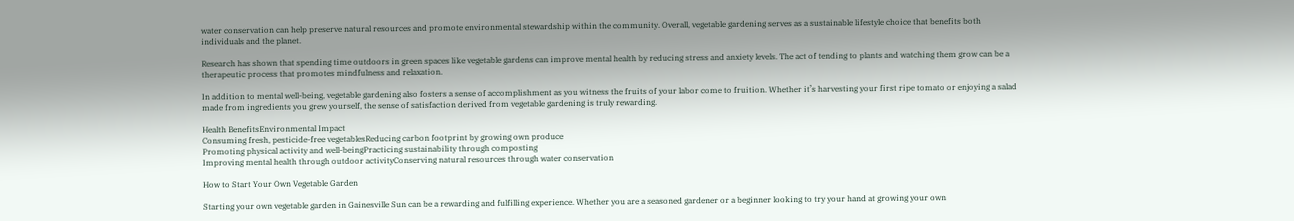water conservation can help preserve natural resources and promote environmental stewardship within the community. Overall, vegetable gardening serves as a sustainable lifestyle choice that benefits both individuals and the planet.

Research has shown that spending time outdoors in green spaces like vegetable gardens can improve mental health by reducing stress and anxiety levels. The act of tending to plants and watching them grow can be a therapeutic process that promotes mindfulness and relaxation.

In addition to mental well-being, vegetable gardening also fosters a sense of accomplishment as you witness the fruits of your labor come to fruition. Whether it’s harvesting your first ripe tomato or enjoying a salad made from ingredients you grew yourself, the sense of satisfaction derived from vegetable gardening is truly rewarding.

Health BenefitsEnvironmental Impact
Consuming fresh, pesticide-free vegetablesReducing carbon footprint by growing own produce
Promoting physical activity and well-beingPracticing sustainability through composting
Improving mental health through outdoor activityConserving natural resources through water conservation

How to Start Your Own Vegetable Garden

Starting your own vegetable garden in Gainesville Sun can be a rewarding and fulfilling experience. Whether you are a seasoned gardener or a beginner looking to try your hand at growing your own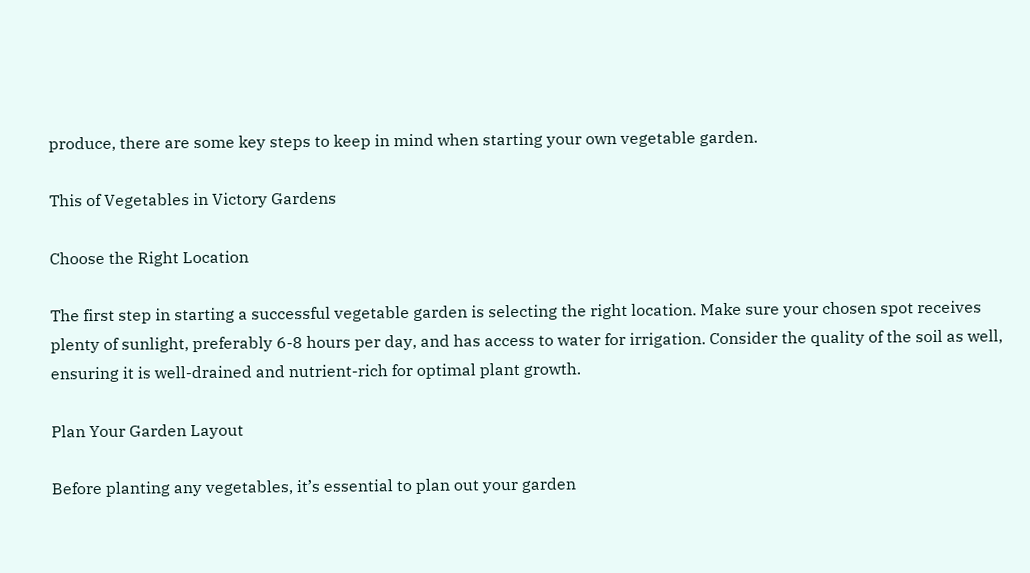produce, there are some key steps to keep in mind when starting your own vegetable garden.

This of Vegetables in Victory Gardens

Choose the Right Location

The first step in starting a successful vegetable garden is selecting the right location. Make sure your chosen spot receives plenty of sunlight, preferably 6-8 hours per day, and has access to water for irrigation. Consider the quality of the soil as well, ensuring it is well-drained and nutrient-rich for optimal plant growth.

Plan Your Garden Layout

Before planting any vegetables, it’s essential to plan out your garden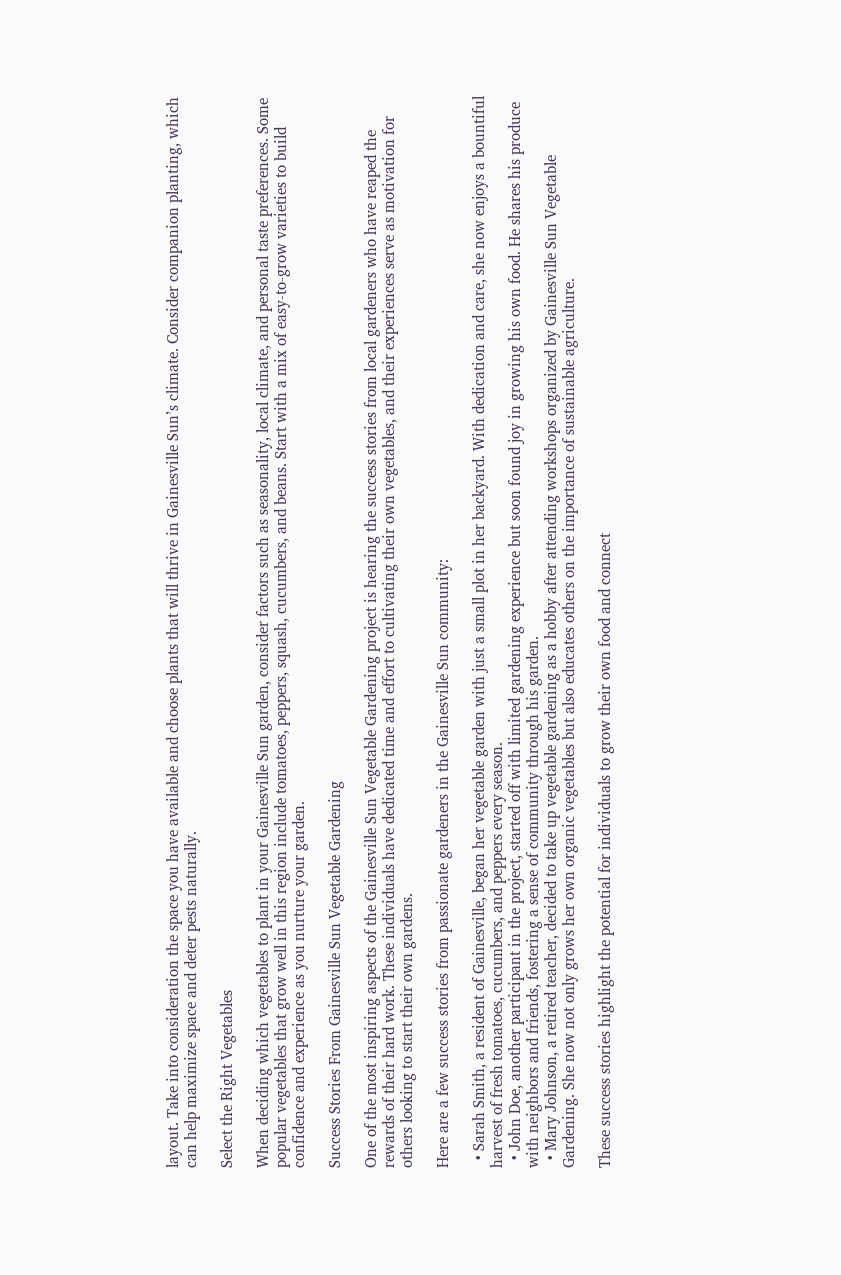layout. Take into consideration the space you have available and choose plants that will thrive in Gainesville Sun’s climate. Consider companion planting, which can help maximize space and deter pests naturally.

Select the Right Vegetables

When deciding which vegetables to plant in your Gainesville Sun garden, consider factors such as seasonality, local climate, and personal taste preferences. Some popular vegetables that grow well in this region include tomatoes, peppers, squash, cucumbers, and beans. Start with a mix of easy-to-grow varieties to build confidence and experience as you nurture your garden.

Success Stories From Gainesville Sun Vegetable Gardening

One of the most inspiring aspects of the Gainesville Sun Vegetable Gardening project is hearing the success stories from local gardeners who have reaped the rewards of their hard work. These individuals have dedicated time and effort to cultivating their own vegetables, and their experiences serve as motivation for others looking to start their own gardens.

Here are a few success stories from passionate gardeners in the Gainesville Sun community:

  • Sarah Smith, a resident of Gainesville, began her vegetable garden with just a small plot in her backyard. With dedication and care, she now enjoys a bountiful harvest of fresh tomatoes, cucumbers, and peppers every season.
  • John Doe, another participant in the project, started off with limited gardening experience but soon found joy in growing his own food. He shares his produce with neighbors and friends, fostering a sense of community through his garden.
  • Mary Johnson, a retired teacher, decided to take up vegetable gardening as a hobby after attending workshops organized by Gainesville Sun Vegetable Gardening. She now not only grows her own organic vegetables but also educates others on the importance of sustainable agriculture.

These success stories highlight the potential for individuals to grow their own food and connect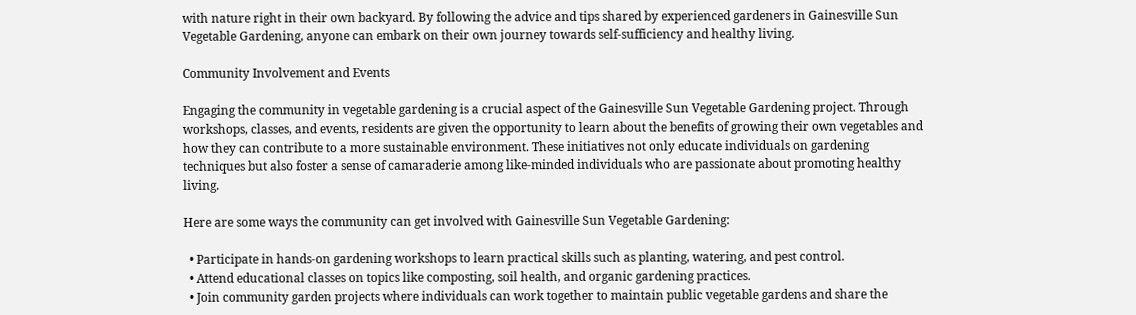with nature right in their own backyard. By following the advice and tips shared by experienced gardeners in Gainesville Sun Vegetable Gardening, anyone can embark on their own journey towards self-sufficiency and healthy living.

Community Involvement and Events

Engaging the community in vegetable gardening is a crucial aspect of the Gainesville Sun Vegetable Gardening project. Through workshops, classes, and events, residents are given the opportunity to learn about the benefits of growing their own vegetables and how they can contribute to a more sustainable environment. These initiatives not only educate individuals on gardening techniques but also foster a sense of camaraderie among like-minded individuals who are passionate about promoting healthy living.

Here are some ways the community can get involved with Gainesville Sun Vegetable Gardening:

  • Participate in hands-on gardening workshops to learn practical skills such as planting, watering, and pest control.
  • Attend educational classes on topics like composting, soil health, and organic gardening practices.
  • Join community garden projects where individuals can work together to maintain public vegetable gardens and share the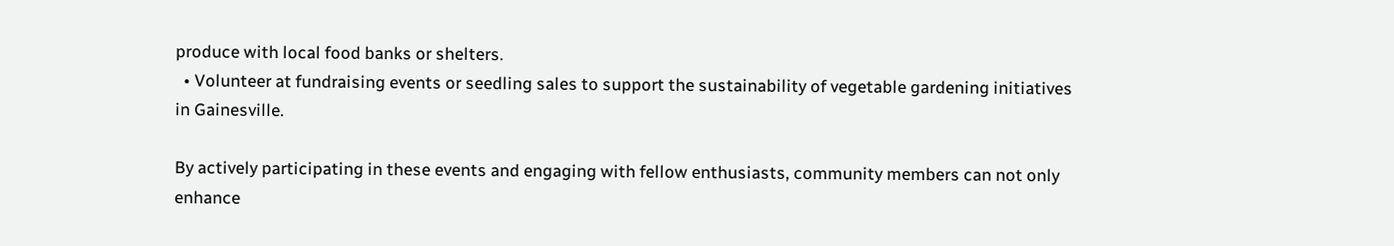produce with local food banks or shelters.
  • Volunteer at fundraising events or seedling sales to support the sustainability of vegetable gardening initiatives in Gainesville.

By actively participating in these events and engaging with fellow enthusiasts, community members can not only enhance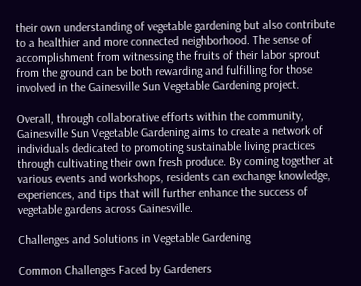their own understanding of vegetable gardening but also contribute to a healthier and more connected neighborhood. The sense of accomplishment from witnessing the fruits of their labor sprout from the ground can be both rewarding and fulfilling for those involved in the Gainesville Sun Vegetable Gardening project.

Overall, through collaborative efforts within the community, Gainesville Sun Vegetable Gardening aims to create a network of individuals dedicated to promoting sustainable living practices through cultivating their own fresh produce. By coming together at various events and workshops, residents can exchange knowledge, experiences, and tips that will further enhance the success of vegetable gardens across Gainesville.

Challenges and Solutions in Vegetable Gardening

Common Challenges Faced by Gardeners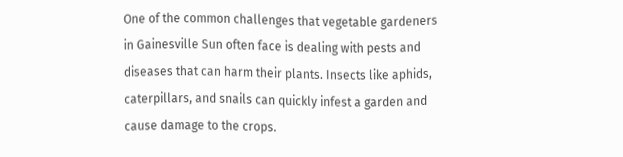One of the common challenges that vegetable gardeners in Gainesville Sun often face is dealing with pests and diseases that can harm their plants. Insects like aphids, caterpillars, and snails can quickly infest a garden and cause damage to the crops.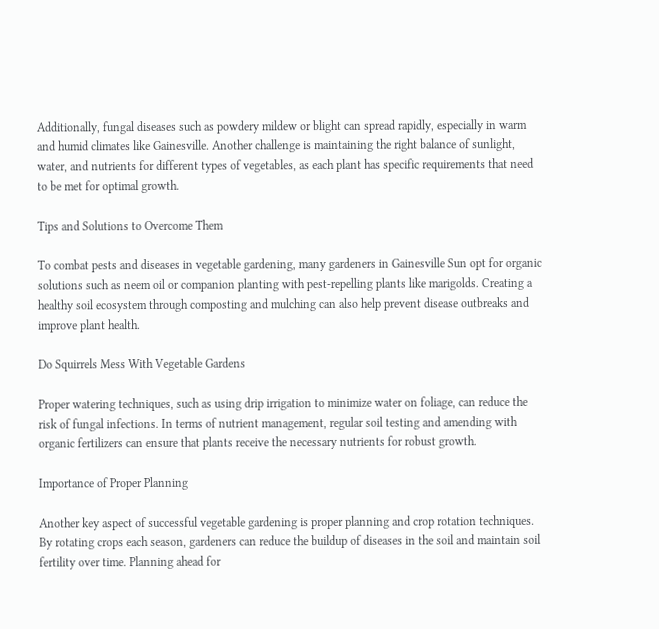Additionally, fungal diseases such as powdery mildew or blight can spread rapidly, especially in warm and humid climates like Gainesville. Another challenge is maintaining the right balance of sunlight, water, and nutrients for different types of vegetables, as each plant has specific requirements that need to be met for optimal growth.

Tips and Solutions to Overcome Them

To combat pests and diseases in vegetable gardening, many gardeners in Gainesville Sun opt for organic solutions such as neem oil or companion planting with pest-repelling plants like marigolds. Creating a healthy soil ecosystem through composting and mulching can also help prevent disease outbreaks and improve plant health.

Do Squirrels Mess With Vegetable Gardens

Proper watering techniques, such as using drip irrigation to minimize water on foliage, can reduce the risk of fungal infections. In terms of nutrient management, regular soil testing and amending with organic fertilizers can ensure that plants receive the necessary nutrients for robust growth.

Importance of Proper Planning

Another key aspect of successful vegetable gardening is proper planning and crop rotation techniques. By rotating crops each season, gardeners can reduce the buildup of diseases in the soil and maintain soil fertility over time. Planning ahead for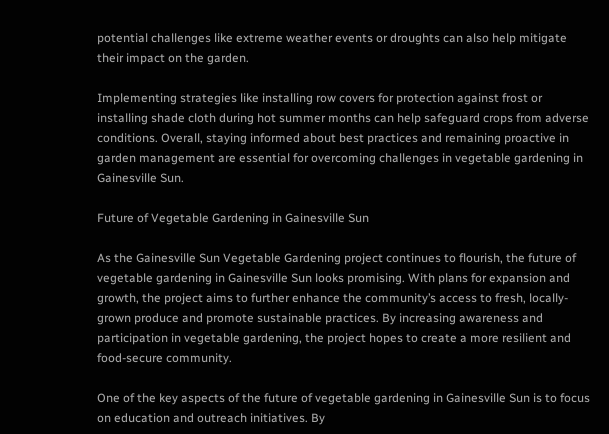potential challenges like extreme weather events or droughts can also help mitigate their impact on the garden.

Implementing strategies like installing row covers for protection against frost or installing shade cloth during hot summer months can help safeguard crops from adverse conditions. Overall, staying informed about best practices and remaining proactive in garden management are essential for overcoming challenges in vegetable gardening in Gainesville Sun.

Future of Vegetable Gardening in Gainesville Sun

As the Gainesville Sun Vegetable Gardening project continues to flourish, the future of vegetable gardening in Gainesville Sun looks promising. With plans for expansion and growth, the project aims to further enhance the community’s access to fresh, locally-grown produce and promote sustainable practices. By increasing awareness and participation in vegetable gardening, the project hopes to create a more resilient and food-secure community.

One of the key aspects of the future of vegetable gardening in Gainesville Sun is to focus on education and outreach initiatives. By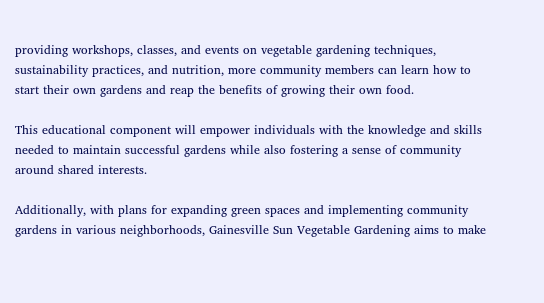providing workshops, classes, and events on vegetable gardening techniques, sustainability practices, and nutrition, more community members can learn how to start their own gardens and reap the benefits of growing their own food.

This educational component will empower individuals with the knowledge and skills needed to maintain successful gardens while also fostering a sense of community around shared interests.

Additionally, with plans for expanding green spaces and implementing community gardens in various neighborhoods, Gainesville Sun Vegetable Gardening aims to make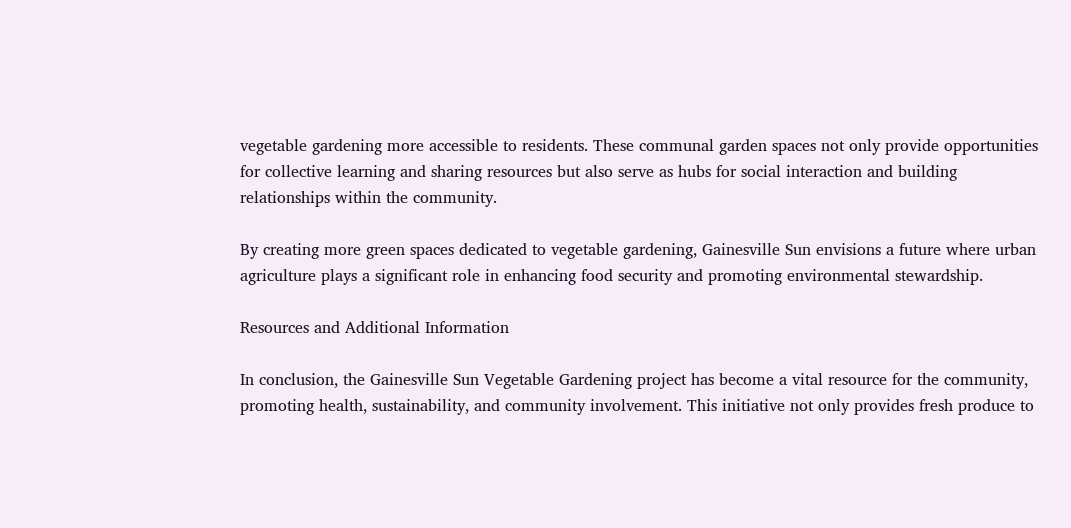vegetable gardening more accessible to residents. These communal garden spaces not only provide opportunities for collective learning and sharing resources but also serve as hubs for social interaction and building relationships within the community.

By creating more green spaces dedicated to vegetable gardening, Gainesville Sun envisions a future where urban agriculture plays a significant role in enhancing food security and promoting environmental stewardship.

Resources and Additional Information

In conclusion, the Gainesville Sun Vegetable Gardening project has become a vital resource for the community, promoting health, sustainability, and community involvement. This initiative not only provides fresh produce to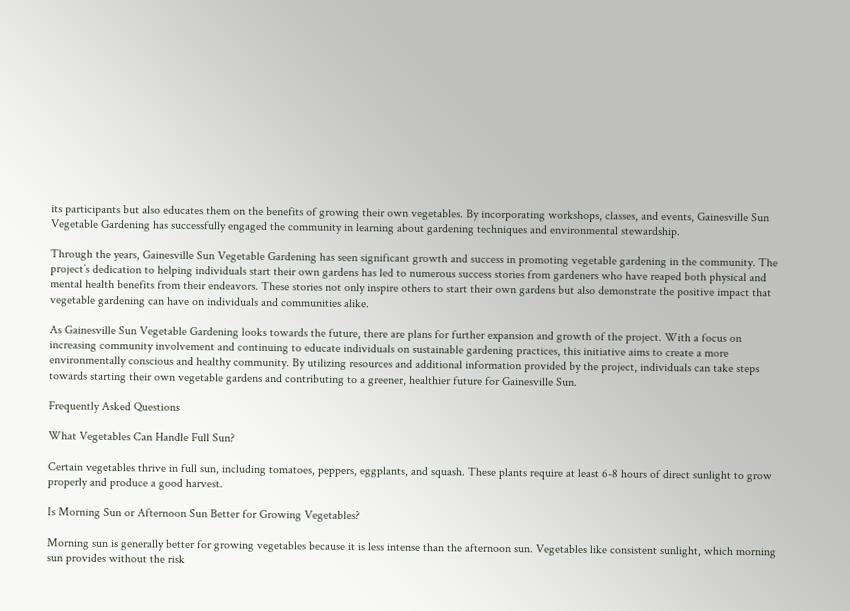its participants but also educates them on the benefits of growing their own vegetables. By incorporating workshops, classes, and events, Gainesville Sun Vegetable Gardening has successfully engaged the community in learning about gardening techniques and environmental stewardship.

Through the years, Gainesville Sun Vegetable Gardening has seen significant growth and success in promoting vegetable gardening in the community. The project’s dedication to helping individuals start their own gardens has led to numerous success stories from gardeners who have reaped both physical and mental health benefits from their endeavors. These stories not only inspire others to start their own gardens but also demonstrate the positive impact that vegetable gardening can have on individuals and communities alike.

As Gainesville Sun Vegetable Gardening looks towards the future, there are plans for further expansion and growth of the project. With a focus on increasing community involvement and continuing to educate individuals on sustainable gardening practices, this initiative aims to create a more environmentally conscious and healthy community. By utilizing resources and additional information provided by the project, individuals can take steps towards starting their own vegetable gardens and contributing to a greener, healthier future for Gainesville Sun.

Frequently Asked Questions

What Vegetables Can Handle Full Sun?

Certain vegetables thrive in full sun, including tomatoes, peppers, eggplants, and squash. These plants require at least 6-8 hours of direct sunlight to grow properly and produce a good harvest.

Is Morning Sun or Afternoon Sun Better for Growing Vegetables?

Morning sun is generally better for growing vegetables because it is less intense than the afternoon sun. Vegetables like consistent sunlight, which morning sun provides without the risk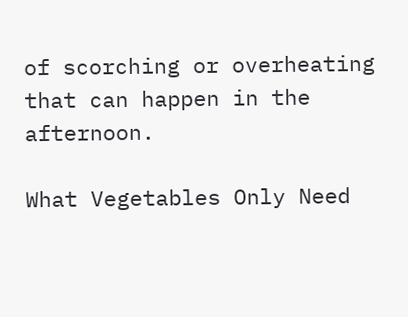of scorching or overheating that can happen in the afternoon.

What Vegetables Only Need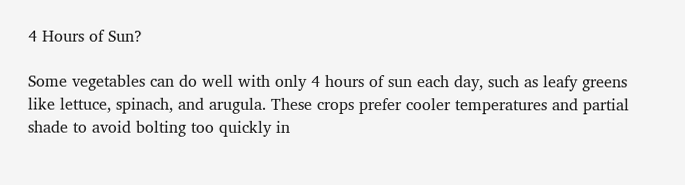4 Hours of Sun?

Some vegetables can do well with only 4 hours of sun each day, such as leafy greens like lettuce, spinach, and arugula. These crops prefer cooler temperatures and partial shade to avoid bolting too quickly in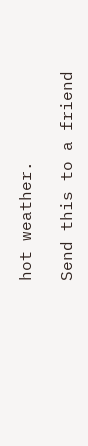hot weather.

Send this to a friend